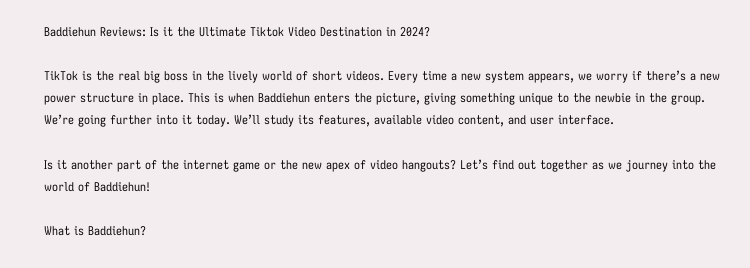Baddiehun Reviews: Is it the Ultimate Tiktok Video Destination in 2024?

TikTok is the real big boss in the lively world of short videos. Every time a new system appears, we worry if there’s a new power structure in place. This is when Baddiehun enters the picture, giving something unique to the newbie in the group. We’re going further into it today. We’ll study its features, available video content, and user interface.

Is it another part of the internet game or the new apex of video hangouts? Let’s find out together as we journey into the world of Baddiehun!

What is Baddiehun?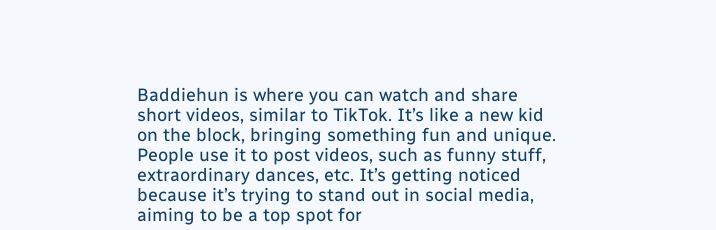Baddiehun is where you can watch and share short videos, similar to TikTok. It’s like a new kid on the block, bringing something fun and unique. People use it to post videos, such as funny stuff, extraordinary dances, etc. It’s getting noticed because it’s trying to stand out in social media, aiming to be a top spot for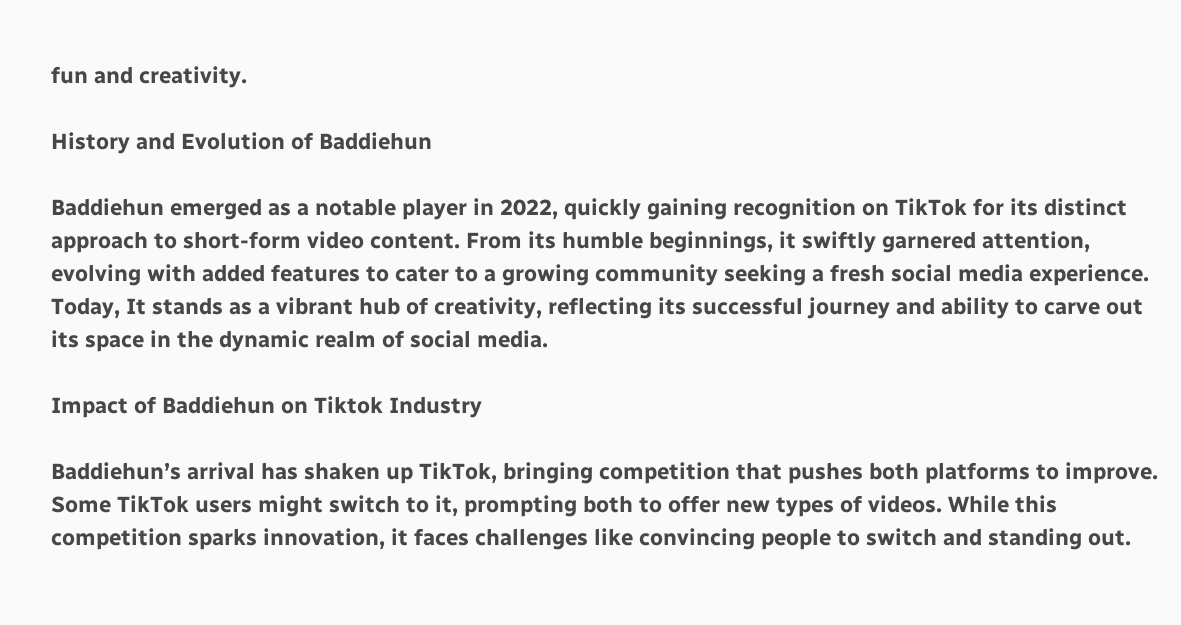fun and creativity.

History and Evolution of Baddiehun

Baddiehun emerged as a notable player in 2022, quickly gaining recognition on TikTok for its distinct approach to short-form video content. From its humble beginnings, it swiftly garnered attention, evolving with added features to cater to a growing community seeking a fresh social media experience. Today, It stands as a vibrant hub of creativity, reflecting its successful journey and ability to carve out its space in the dynamic realm of social media.

Impact of Baddiehun on Tiktok Industry

Baddiehun’s arrival has shaken up TikTok, bringing competition that pushes both platforms to improve. Some TikTok users might switch to it, prompting both to offer new types of videos. While this competition sparks innovation, it faces challenges like convincing people to switch and standing out.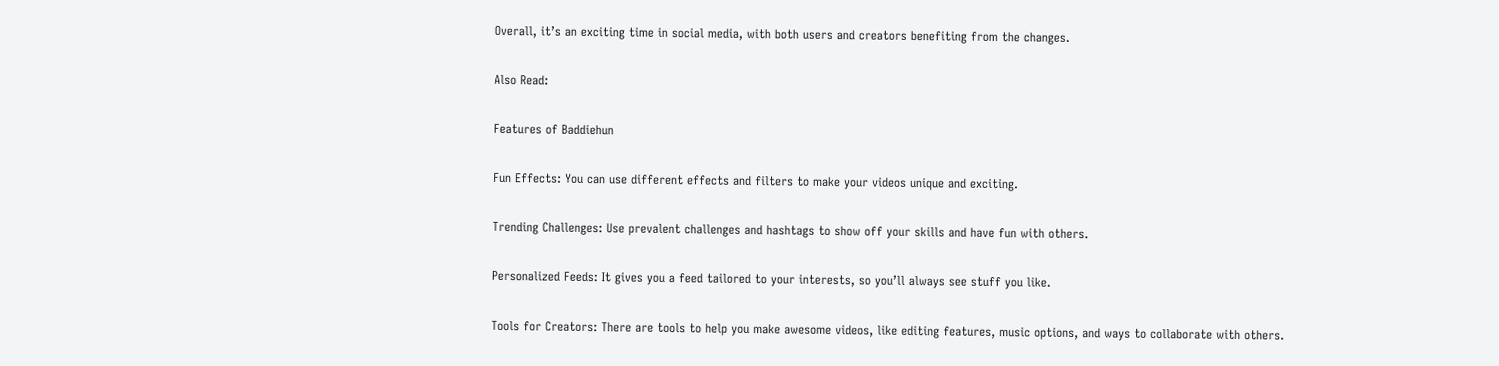Overall, it’s an exciting time in social media, with both users and creators benefiting from the changes.

Also Read:

Features of Baddiehun

Fun Effects: You can use different effects and filters to make your videos unique and exciting.

Trending Challenges: Use prevalent challenges and hashtags to show off your skills and have fun with others.

Personalized Feeds: It gives you a feed tailored to your interests, so you’ll always see stuff you like.

Tools for Creators: There are tools to help you make awesome videos, like editing features, music options, and ways to collaborate with others.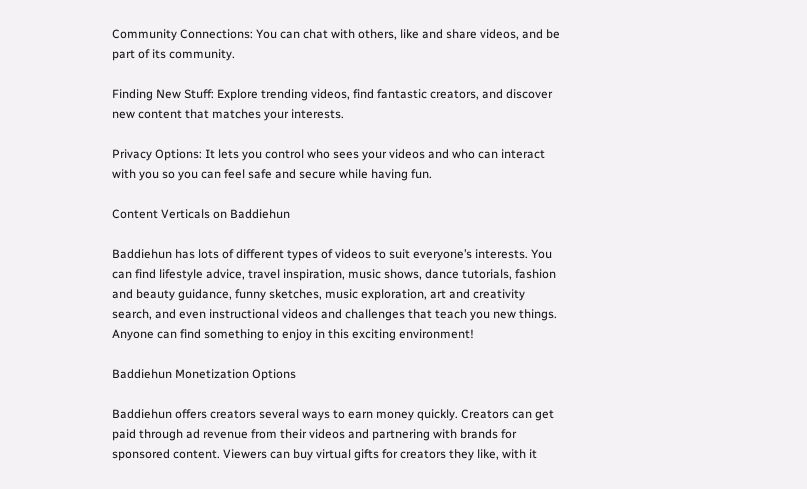Community Connections: You can chat with others, like and share videos, and be part of its community.

Finding New Stuff: Explore trending videos, find fantastic creators, and discover new content that matches your interests.

Privacy Options: It lets you control who sees your videos and who can interact with you so you can feel safe and secure while having fun.

Content Verticals on Baddiehun

Baddiehun has lots of different types of videos to suit everyone’s interests. You can find lifestyle advice, travel inspiration, music shows, dance tutorials, fashion and beauty guidance, funny sketches, music exploration, art and creativity search, and even instructional videos and challenges that teach you new things. Anyone can find something to enjoy in this exciting environment!

Baddiehun Monetization Options

Baddiehun offers creators several ways to earn money quickly. Creators can get paid through ad revenue from their videos and partnering with brands for sponsored content. Viewers can buy virtual gifts for creators they like, with it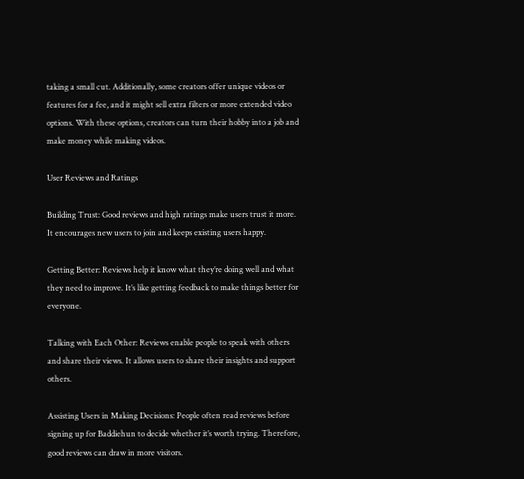taking a small cut. Additionally, some creators offer unique videos or features for a fee, and it might sell extra filters or more extended video options. With these options, creators can turn their hobby into a job and make money while making videos.

User Reviews and Ratings

Building Trust: Good reviews and high ratings make users trust it more. It encourages new users to join and keeps existing users happy.

Getting Better: Reviews help it know what they’re doing well and what they need to improve. It’s like getting feedback to make things better for everyone.

Talking with Each Other: Reviews enable people to speak with others and share their views. It allows users to share their insights and support others.

Assisting Users in Making Decisions: People often read reviews before signing up for Baddiehun to decide whether it’s worth trying. Therefore, good reviews can draw in more visitors.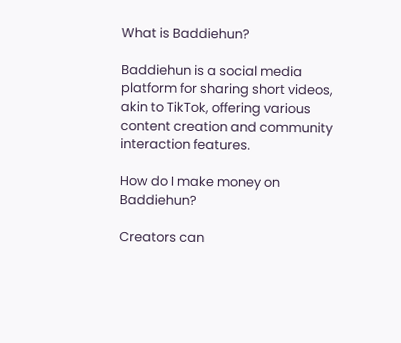What is Baddiehun?

Baddiehun is a social media platform for sharing short videos, akin to TikTok, offering various content creation and community interaction features.

How do I make money on Baddiehun?

Creators can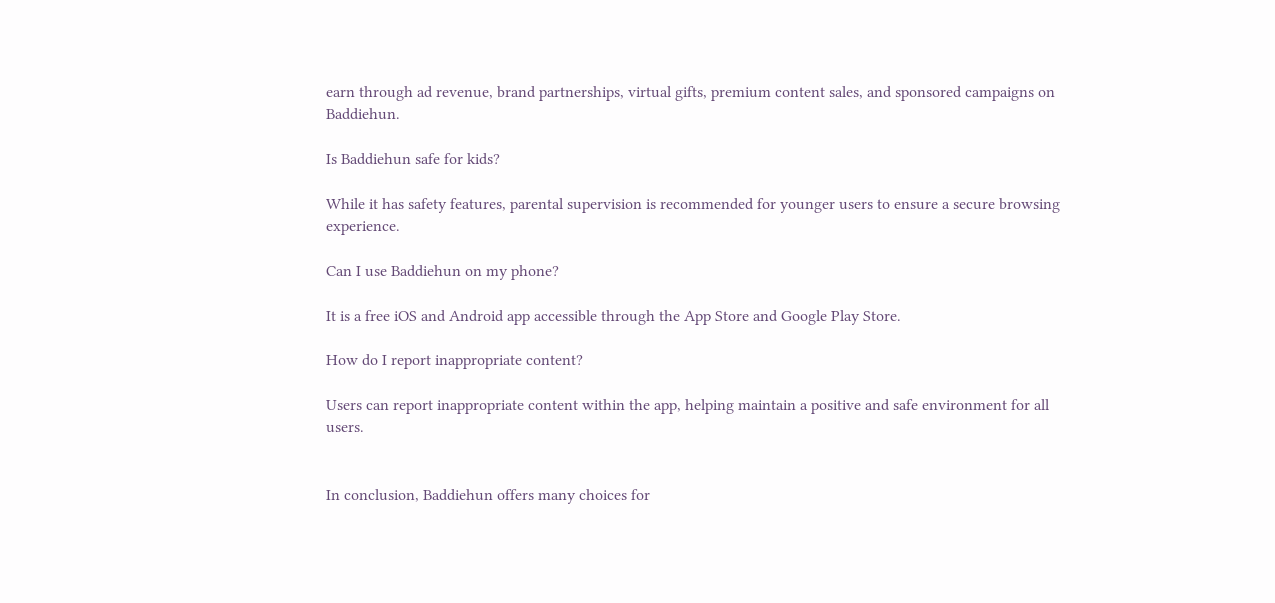earn through ad revenue, brand partnerships, virtual gifts, premium content sales, and sponsored campaigns on Baddiehun.

Is Baddiehun safe for kids?

While it has safety features, parental supervision is recommended for younger users to ensure a secure browsing experience.

Can I use Baddiehun on my phone?

It is a free iOS and Android app accessible through the App Store and Google Play Store.

How do I report inappropriate content?

Users can report inappropriate content within the app, helping maintain a positive and safe environment for all users.


In conclusion, Baddiehun offers many choices for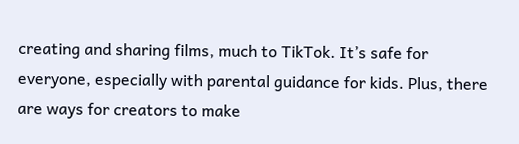creating and sharing films, much to TikTok. It’s safe for everyone, especially with parental guidance for kids. Plus, there are ways for creators to make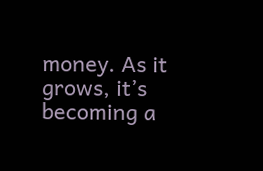money. As it grows, it’s becoming a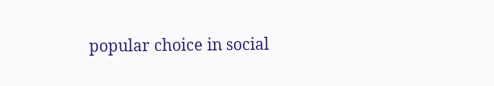popular choice in social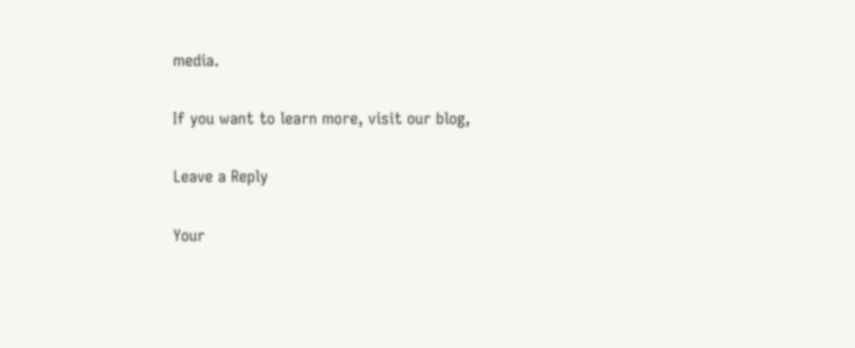media.

If you want to learn more, visit our blog,

Leave a Reply

Your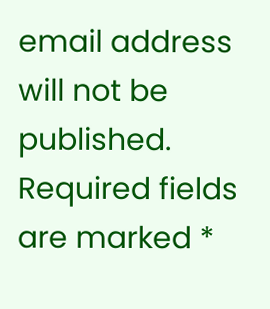email address will not be published. Required fields are marked *